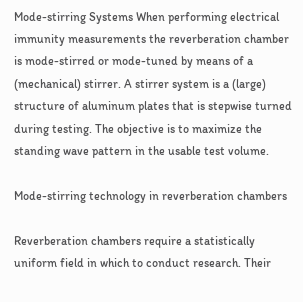Mode-stirring Systems When performing electrical immunity measurements the reverberation chamber is mode-stirred or mode-tuned by means of a (mechanical) stirrer. A stirrer system is a (large) structure of aluminum plates that is stepwise turned during testing. The objective is to maximize the standing wave pattern in the usable test volume.

Mode-stirring technology in reverberation chambers

Reverberation chambers require a statistically uniform field in which to conduct research. Their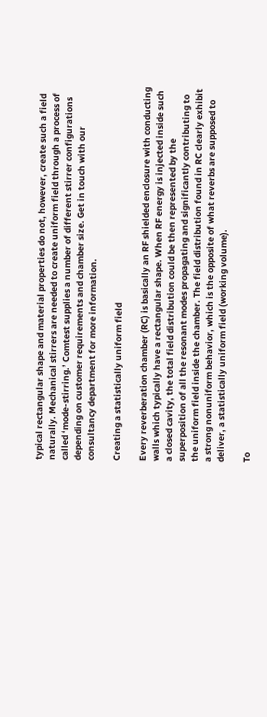typical rectangular shape and material properties do not, however, create such a field naturally. Mechanical stirrers are needed to create uniform field through a process of called ‘mode-stirring.’ Comtest supplies a number of different stirrer configurations depending on customer requirements and chamber size. Get in touch with our consultancy department for more information.

Creating a statistically uniform field

Every reverberation chamber (RC) is basically an RF shielded enclosure with conducting walls which typically have a rectangular shape. When RF energy is injected inside such a closed cavity, the total field distribution could be then represented by the superposition of all the resonant modes propagating and significantly contributing to the uniform field inside the chamber. The field distribution found in RC clearly exhibit a strong nonuniform behavior, which is the opposite of what reverbs are supposed to deliver, a statistically uniform field (working volume).

To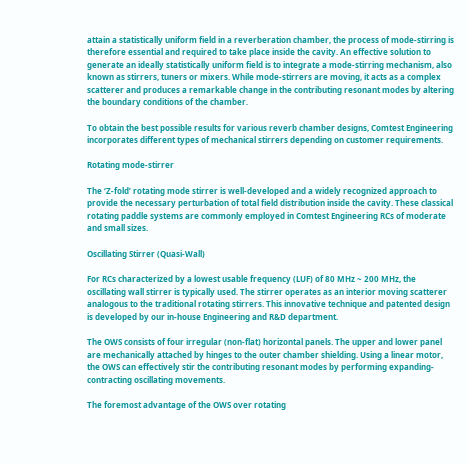attain a statistically uniform field in a reverberation chamber, the process of mode-stirring is therefore essential and required to take place inside the cavity. An effective solution to generate an ideally statistically uniform field is to integrate a mode-stirring mechanism, also known as stirrers, tuners or mixers. While mode-stirrers are moving, it acts as a complex scatterer and produces a remarkable change in the contributing resonant modes by altering the boundary conditions of the chamber.

To obtain the best possible results for various reverb chamber designs, Comtest Engineering incorporates different types of mechanical stirrers depending on customer requirements.

Rotating mode-stirrer

The ‘Z-fold’ rotating mode stirrer is well-developed and a widely recognized approach to provide the necessary perturbation of total field distribution inside the cavity. These classical rotating paddle systems are commonly employed in Comtest Engineering RCs of moderate and small sizes.

Oscillating Stirrer (Quasi-Wall)

For RCs characterized by a lowest usable frequency (LUF) of 80 MHz ~ 200 MHz, the oscillating wall stirrer is typically used. The stirrer operates as an interior moving scatterer analogous to the traditional rotating stirrers. This innovative technique and patented design is developed by our in-house Engineering and R&D department.

The OWS consists of four irregular (non-flat) horizontal panels. The upper and lower panel are mechanically attached by hinges to the outer chamber shielding. Using a linear motor, the OWS can effectively stir the contributing resonant modes by performing expanding-contracting oscillating movements.

The foremost advantage of the OWS over rotating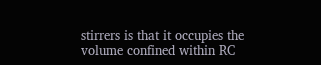stirrers is that it occupies the volume confined within RC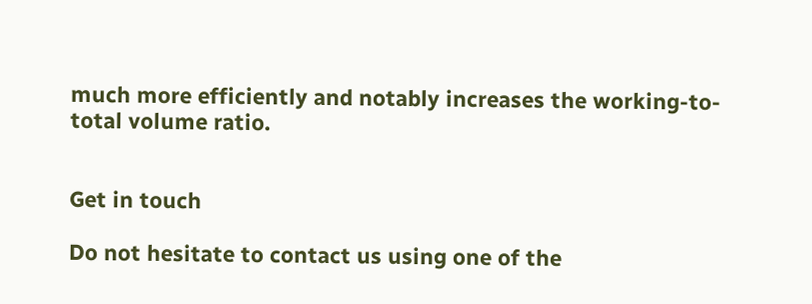much more efficiently and notably increases the working-to-total volume ratio.


Get in touch

Do not hesitate to contact us using one of the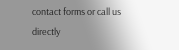contact forms or call us directly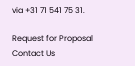via +31 71 541 75 31.

Request for Proposal Contact Us